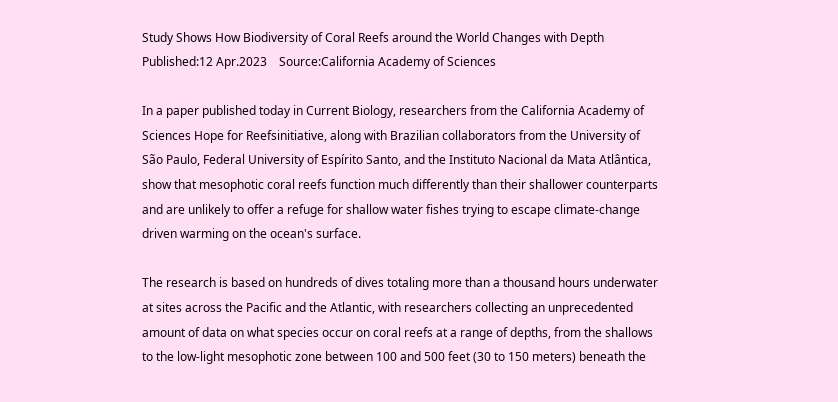Study Shows How Biodiversity of Coral Reefs around the World Changes with Depth
Published:12 Apr.2023    Source:California Academy of Sciences

In a paper published today in Current Biology, researchers from the California Academy of Sciences Hope for Reefsinitiative, along with Brazilian collaborators from the University of São Paulo, Federal University of Espírito Santo, and the Instituto Nacional da Mata Atlântica, show that mesophotic coral reefs function much differently than their shallower counterparts and are unlikely to offer a refuge for shallow water fishes trying to escape climate-change driven warming on the ocean's surface.

The research is based on hundreds of dives totaling more than a thousand hours underwater at sites across the Pacific and the Atlantic, with researchers collecting an unprecedented amount of data on what species occur on coral reefs at a range of depths, from the shallows to the low-light mesophotic zone between 100 and 500 feet (30 to 150 meters) beneath the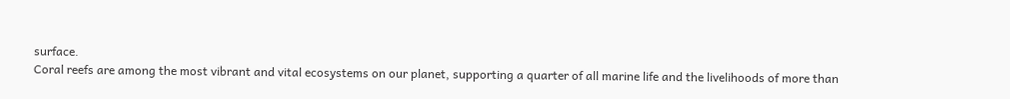surface.
Coral reefs are among the most vibrant and vital ecosystems on our planet, supporting a quarter of all marine life and the livelihoods of more than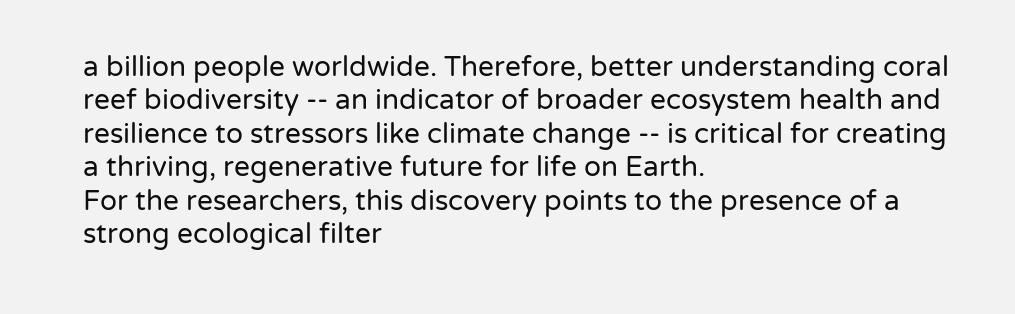a billion people worldwide. Therefore, better understanding coral reef biodiversity -- an indicator of broader ecosystem health and resilience to stressors like climate change -- is critical for creating a thriving, regenerative future for life on Earth.
For the researchers, this discovery points to the presence of a strong ecological filter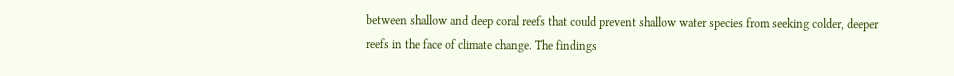between shallow and deep coral reefs that could prevent shallow water species from seeking colder, deeper reefs in the face of climate change. The findings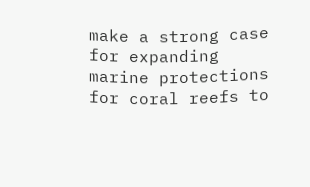make a strong case for expanding marine protections for coral reefs to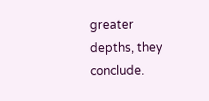greater depths, they conclude.